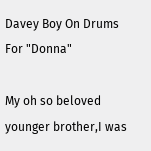Davey Boy On Drums For "Donna"

My oh so beloved younger brother,I was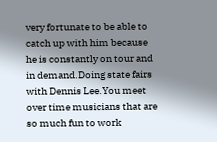very fortunate to be able to catch up with him because he is constantly on tour and in demand.Doing state fairs with Dennis Lee.You meet over time musicians that are so much fun to work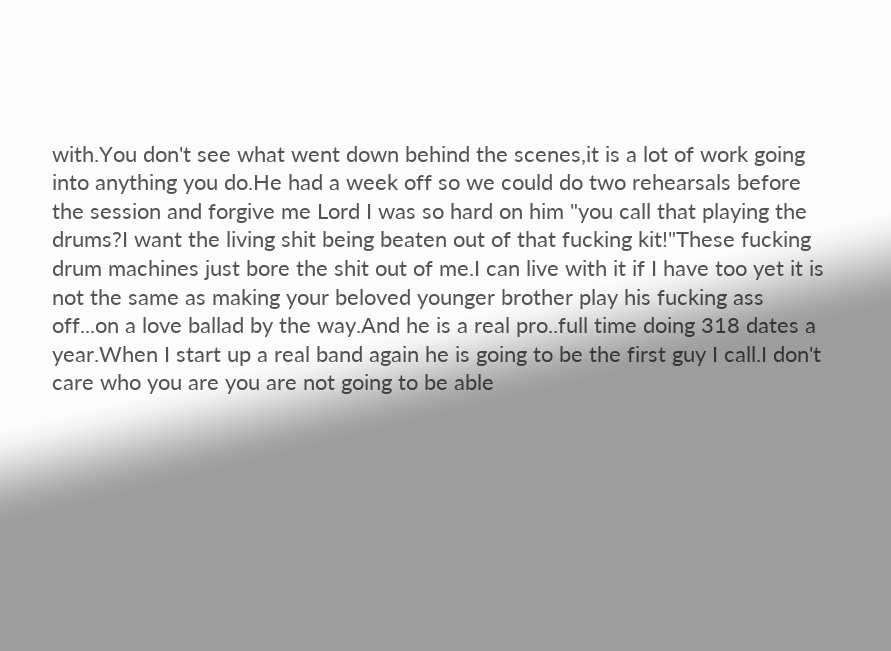with.You don't see what went down behind the scenes,it is a lot of work going into anything you do.He had a week off so we could do two rehearsals before the session and forgive me Lord I was so hard on him "you call that playing the drums?I want the living shit being beaten out of that fucking kit!"These fucking drum machines just bore the shit out of me.I can live with it if I have too yet it is not the same as making your beloved younger brother play his fucking ass off...on a love ballad by the way.And he is a real pro..full time doing 318 dates a year.When I start up a real band again he is going to be the first guy I call.I don't care who you are you are not going to be able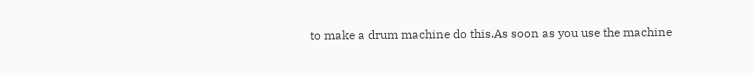to make a drum machine do this.As soon as you use the machine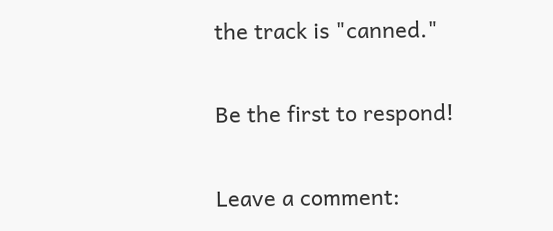the track is "canned."

Be the first to respond!

Leave a comment: